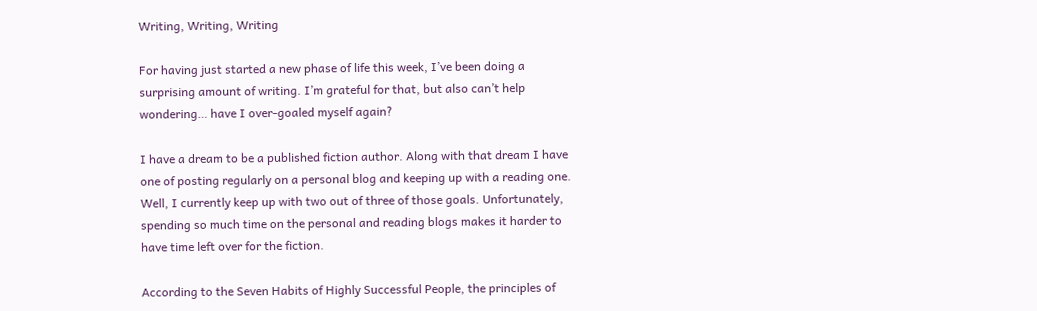Writing, Writing, Writing

For having just started a new phase of life this week, I’ve been doing a surprising amount of writing. I’m grateful for that, but also can’t help wondering… have I over-goaled myself again?

I have a dream to be a published fiction author. Along with that dream I have one of posting regularly on a personal blog and keeping up with a reading one. Well, I currently keep up with two out of three of those goals. Unfortunately, spending so much time on the personal and reading blogs makes it harder to have time left over for the fiction.

According to the Seven Habits of Highly Successful People, the principles of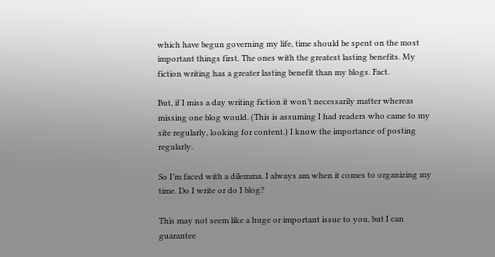which have begun governing my life, time should be spent on the most important things first. The ones with the greatest lasting benefits. My fiction writing has a greater lasting benefit than my blogs. Fact.

But, if I miss a day writing fiction it won’t necessarily matter whereas missing one blog would. (This is assuming I had readers who came to my site regularly, looking for content.) I know the importance of posting regularly.

So I’m faced with a dilemma. I always am when it comes to organizing my time. Do I write or do I blog?

This may not seem like a huge or important issue to you, but I can guarantee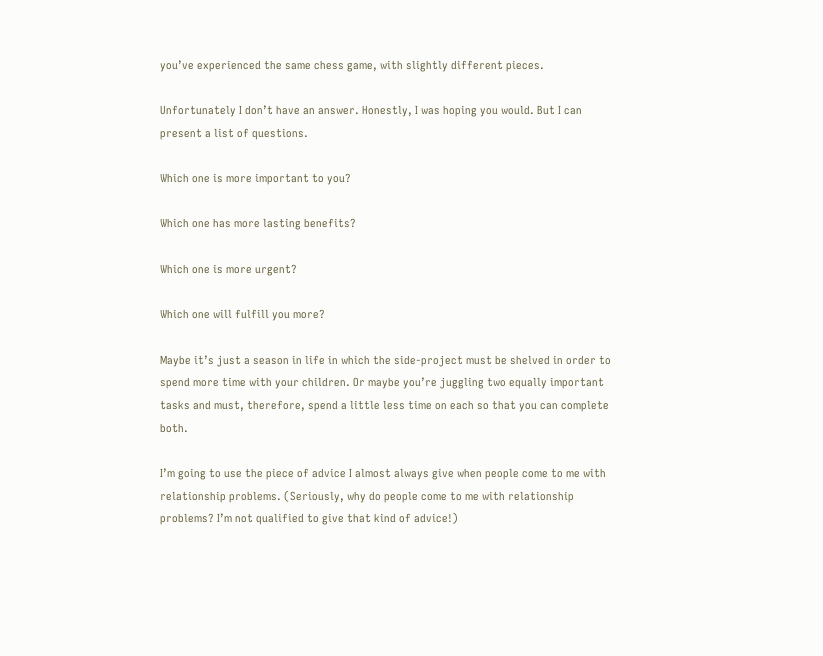you’ve experienced the same chess game, with slightly different pieces.

Unfortunately I don’t have an answer. Honestly, I was hoping you would. But I can present a list of questions.

Which one is more important to you?

Which one has more lasting benefits?

Which one is more urgent?

Which one will fulfill you more?

Maybe it’s just a season in life in which the side-project must be shelved in order to spend more time with your children. Or maybe you’re juggling two equally important tasks and must, therefore, spend a little less time on each so that you can complete both.

I’m going to use the piece of advice I almost always give when people come to me with relationship problems. (Seriously, why do people come to me with relationship problems? I’m not qualified to give that kind of advice!)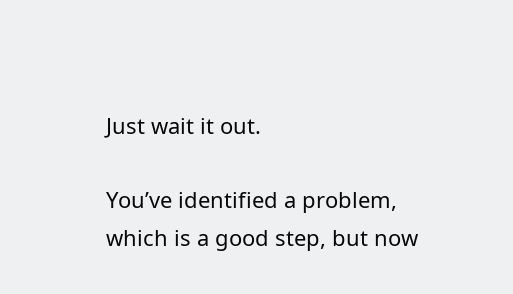Just wait it out.

You’ve identified a problem, which is a good step, but now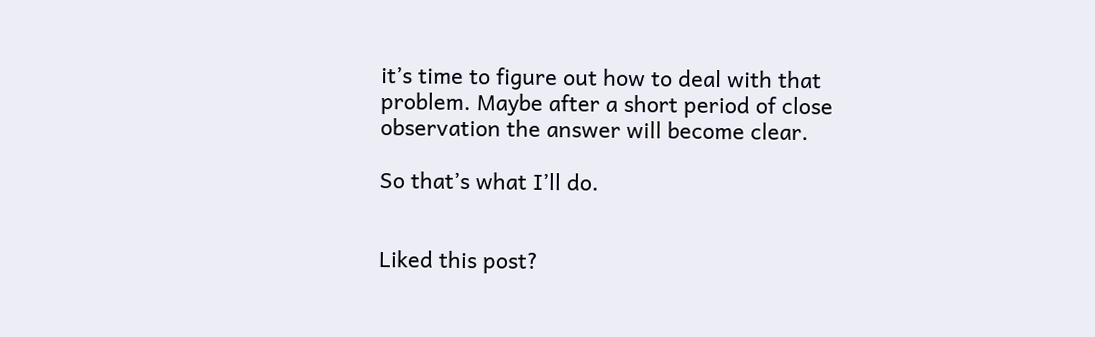it’s time to figure out how to deal with that problem. Maybe after a short period of close observation the answer will become clear.

So that’s what I’ll do.


Liked this post?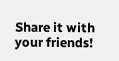Share it with your friends!